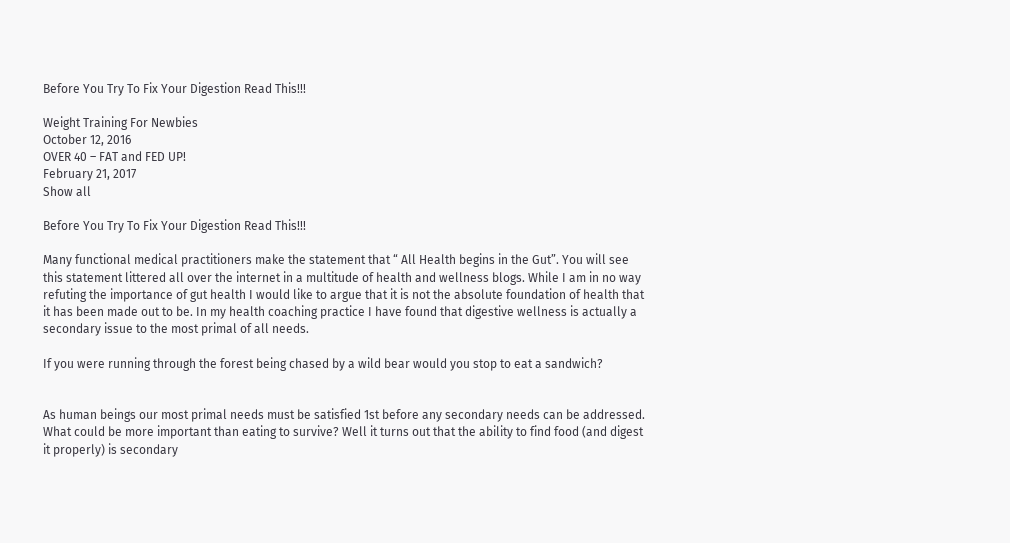Before You Try To Fix Your Digestion Read This!!!

Weight Training For Newbies
October 12, 2016
OVER 40 – FAT and FED UP!
February 21, 2017
Show all

Before You Try To Fix Your Digestion Read This!!!

Many functional medical practitioners make the statement that “ All Health begins in the Gut”. You will see this statement littered all over the internet in a multitude of health and wellness blogs. While I am in no way refuting the importance of gut health I would like to argue that it is not the absolute foundation of health that it has been made out to be. In my health coaching practice I have found that digestive wellness is actually a secondary issue to the most primal of all needs.

If you were running through the forest being chased by a wild bear would you stop to eat a sandwich?


As human beings our most primal needs must be satisfied 1st before any secondary needs can be addressed. What could be more important than eating to survive? Well it turns out that the ability to find food (and digest it properly) is secondary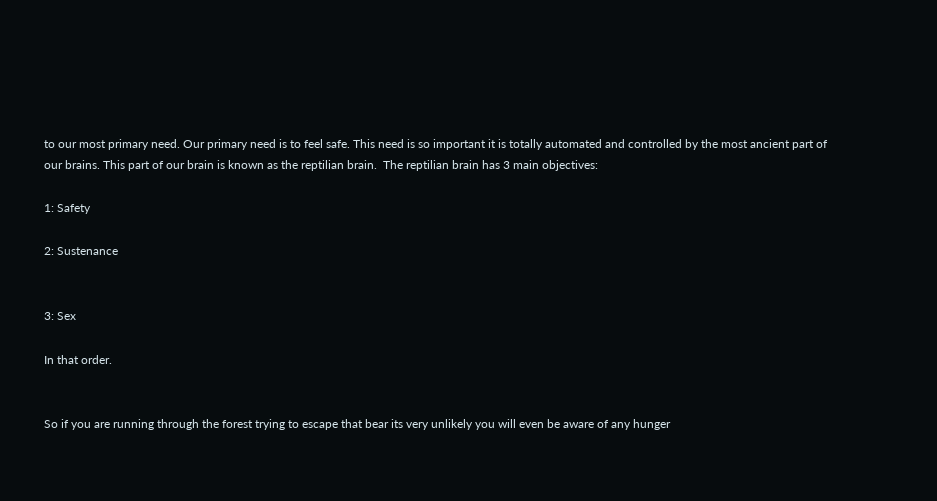to our most primary need. Our primary need is to feel safe. This need is so important it is totally automated and controlled by the most ancient part of our brains. This part of our brain is known as the reptilian brain.  The reptilian brain has 3 main objectives:

1: Safety

2: Sustenance


3: Sex

In that order.


So if you are running through the forest trying to escape that bear its very unlikely you will even be aware of any hunger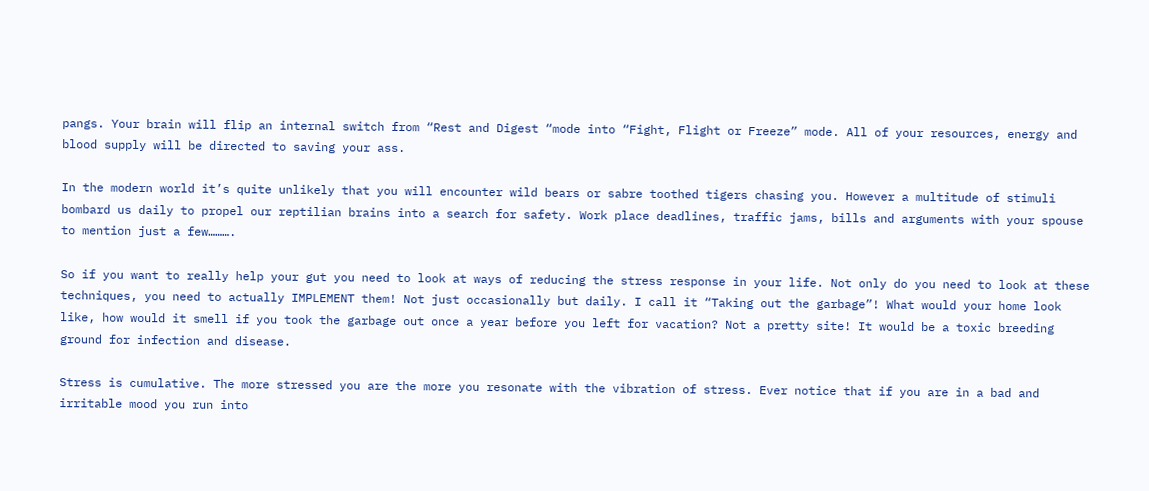pangs. Your brain will flip an internal switch from “Rest and Digest “mode into “Fight, Flight or Freeze” mode. All of your resources, energy and blood supply will be directed to saving your ass.

In the modern world it’s quite unlikely that you will encounter wild bears or sabre toothed tigers chasing you. However a multitude of stimuli bombard us daily to propel our reptilian brains into a search for safety. Work place deadlines, traffic jams, bills and arguments with your spouse to mention just a few……….

So if you want to really help your gut you need to look at ways of reducing the stress response in your life. Not only do you need to look at these techniques, you need to actually IMPLEMENT them! Not just occasionally but daily. I call it “Taking out the garbage”! What would your home look like, how would it smell if you took the garbage out once a year before you left for vacation? Not a pretty site! It would be a toxic breeding ground for infection and disease.

Stress is cumulative. The more stressed you are the more you resonate with the vibration of stress. Ever notice that if you are in a bad and irritable mood you run into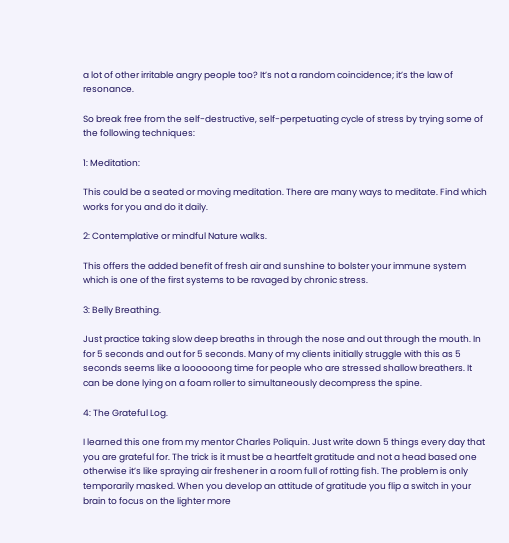a lot of other irritable angry people too? It’s not a random coincidence; it’s the law of resonance.

So break free from the self-destructive, self-perpetuating cycle of stress by trying some of the following techniques:

1: Meditation:

This could be a seated or moving meditation. There are many ways to meditate. Find which works for you and do it daily.

2: Contemplative or mindful Nature walks.

This offers the added benefit of fresh air and sunshine to bolster your immune system which is one of the first systems to be ravaged by chronic stress.

3: Belly Breathing.

Just practice taking slow deep breaths in through the nose and out through the mouth. In for 5 seconds and out for 5 seconds. Many of my clients initially struggle with this as 5 seconds seems like a loooooong time for people who are stressed shallow breathers. It can be done lying on a foam roller to simultaneously decompress the spine.

4: The Grateful Log.

I learned this one from my mentor Charles Poliquin. Just write down 5 things every day that you are grateful for. The trick is it must be a heartfelt gratitude and not a head based one otherwise it’s like spraying air freshener in a room full of rotting fish. The problem is only temporarily masked. When you develop an attitude of gratitude you flip a switch in your brain to focus on the lighter more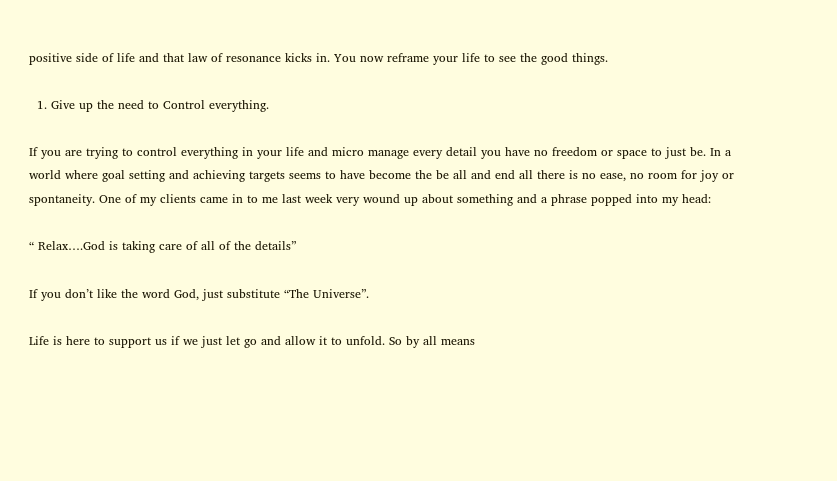positive side of life and that law of resonance kicks in. You now reframe your life to see the good things.

  1. Give up the need to Control everything.

If you are trying to control everything in your life and micro manage every detail you have no freedom or space to just be. In a world where goal setting and achieving targets seems to have become the be all and end all there is no ease, no room for joy or spontaneity. One of my clients came in to me last week very wound up about something and a phrase popped into my head:

“ Relax….God is taking care of all of the details”

If you don’t like the word God, just substitute “The Universe”.

Life is here to support us if we just let go and allow it to unfold. So by all means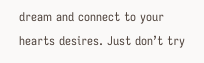dream and connect to your hearts desires. Just don’t try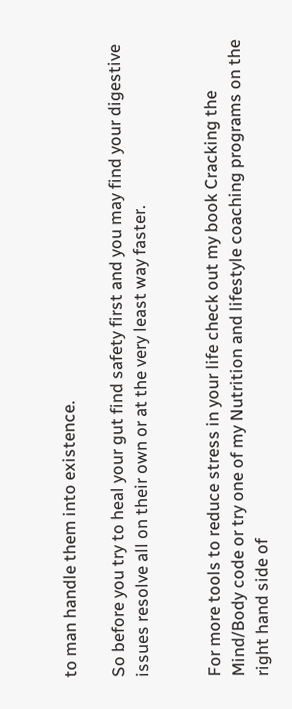to man handle them into existence.

So before you try to heal your gut find safety first and you may find your digestive issues resolve all on their own or at the very least way faster.


For more tools to reduce stress in your life check out my book Cracking the Mind/Body code or try one of my Nutrition and lifestyle coaching programs on the right hand side of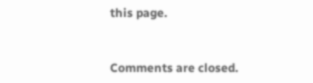this page.


Comments are closed.